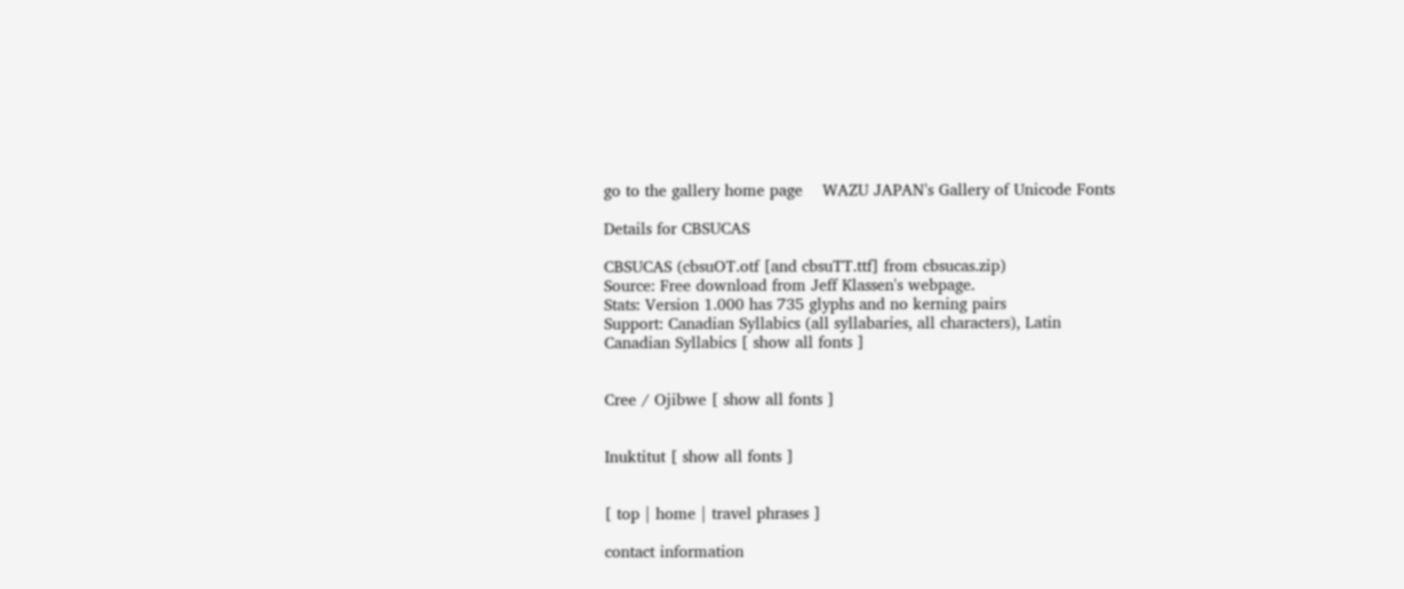go to the gallery home page    WAZU JAPAN's Gallery of Unicode Fonts

Details for CBSUCAS

CBSUCAS (cbsuOT.otf [and cbsuTT.ttf] from cbsucas.zip)
Source: Free download from Jeff Klassen's webpage.
Stats: Version 1.000 has 735 glyphs and no kerning pairs
Support: Canadian Syllabics (all syllabaries, all characters), Latin
Canadian Syllabics [ show all fonts ]


Cree / Ojibwe [ show all fonts ]


Inuktitut [ show all fonts ]


[ top | home | travel phrases ]

contact information